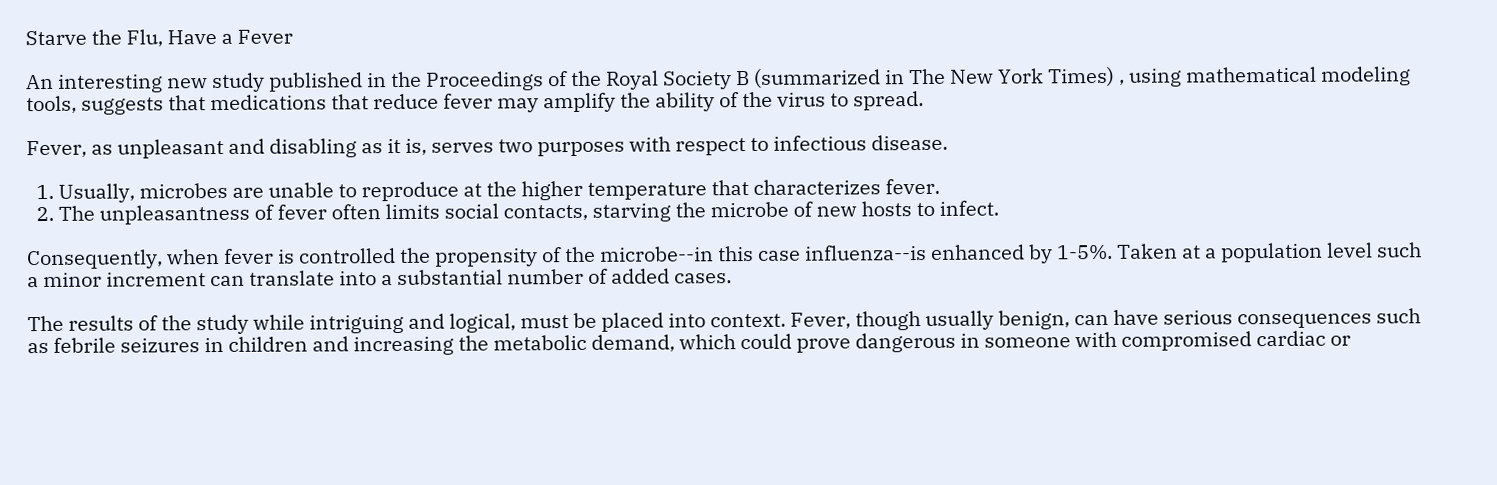Starve the Flu, Have a Fever

An interesting new study published in the Proceedings of the Royal Society B (summarized in The New York Times) , using mathematical modeling tools, suggests that medications that reduce fever may amplify the ability of the virus to spread.

Fever, as unpleasant and disabling as it is, serves two purposes with respect to infectious disease.

  1. Usually, microbes are unable to reproduce at the higher temperature that characterizes fever.
  2. The unpleasantness of fever often limits social contacts, starving the microbe of new hosts to infect.

Consequently, when fever is controlled the propensity of the microbe--in this case influenza--is enhanced by 1-5%. Taken at a population level such a minor increment can translate into a substantial number of added cases.

The results of the study while intriguing and logical, must be placed into context. Fever, though usually benign, can have serious consequences such as febrile seizures in children and increasing the metabolic demand, which could prove dangerous in someone with compromised cardiac or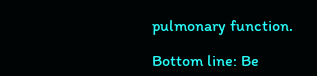pulmonary function.

Bottom line: Be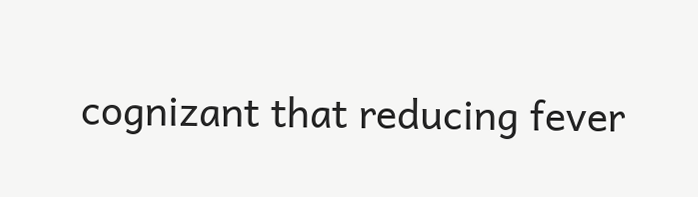cognizant that reducing fever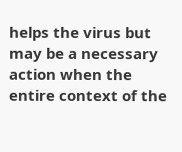helps the virus but may be a necessary action when the entire context of the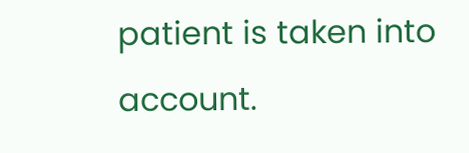patient is taken into account.